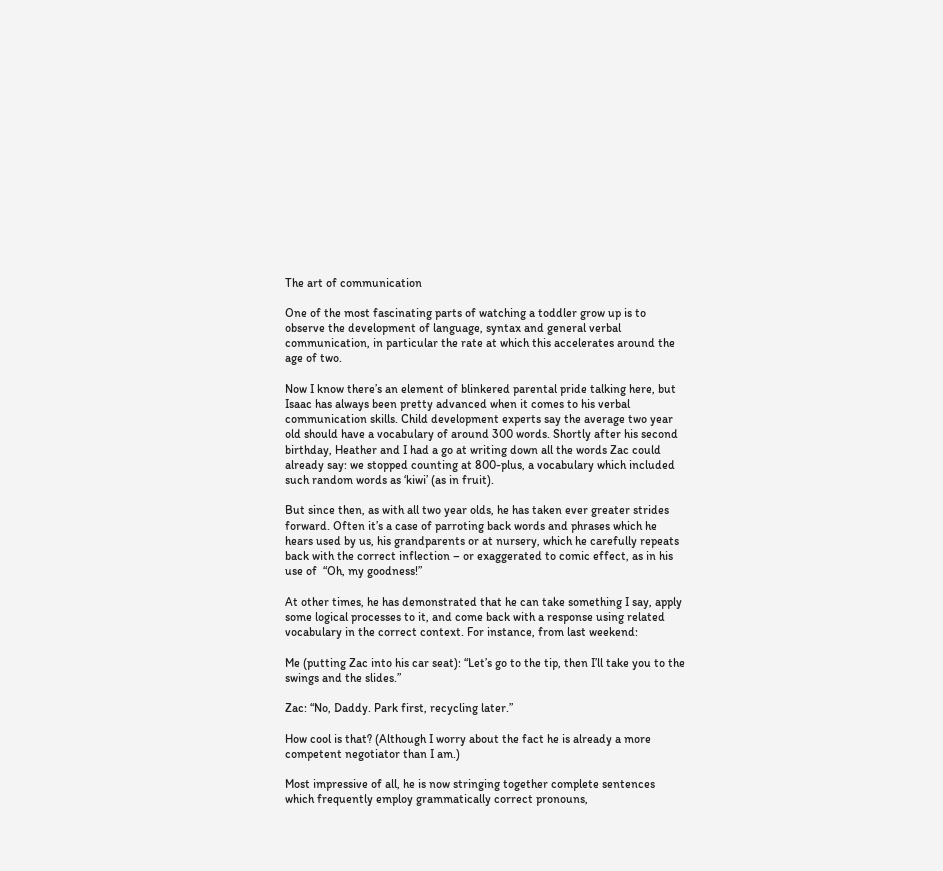The art of communication

One of the most fascinating parts of watching a toddler grow up is to observe the development of language, syntax and general verbal communication, in particular the rate at which this accelerates around the age of two.

Now I know there’s an element of blinkered parental pride talking here, but Isaac has always been pretty advanced when it comes to his verbal communication skills. Child development experts say the average two year old should have a vocabulary of around 300 words. Shortly after his second birthday, Heather and I had a go at writing down all the words Zac could already say: we stopped counting at 800-plus, a vocabulary which included such random words as ‘kiwi’ (as in fruit).

But since then, as with all two year olds, he has taken ever greater strides forward. Often it’s a case of parroting back words and phrases which he hears used by us, his grandparents or at nursery, which he carefully repeats back with the correct inflection – or exaggerated to comic effect, as in his use of  “Oh, my goodness!”

At other times, he has demonstrated that he can take something I say, apply some logical processes to it, and come back with a response using related vocabulary in the correct context. For instance, from last weekend:

Me (putting Zac into his car seat): “Let’s go to the tip, then I’ll take you to the swings and the slides.”

Zac: “No, Daddy. Park first, recycling later.”

How cool is that? (Although I worry about the fact he is already a more competent negotiator than I am.)

Most impressive of all, he is now stringing together complete sentences which frequently employ grammatically correct pronouns,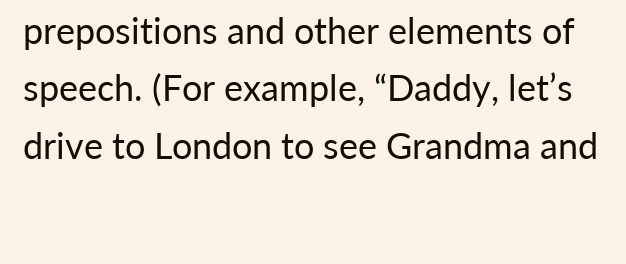prepositions and other elements of speech. (For example, “Daddy, let’s drive to London to see Grandma and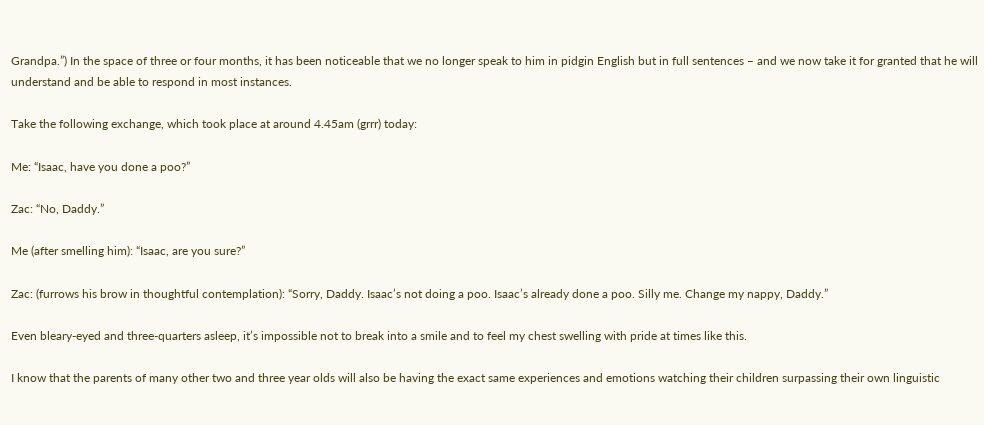Grandpa.”) In the space of three or four months, it has been noticeable that we no longer speak to him in pidgin English but in full sentences – and we now take it for granted that he will understand and be able to respond in most instances.

Take the following exchange, which took place at around 4.45am (grrr) today:

Me: “Isaac, have you done a poo?”

Zac: “No, Daddy.”

Me (after smelling him): “Isaac, are you sure?”

Zac: (furrows his brow in thoughtful contemplation): “Sorry, Daddy. Isaac’s not doing a poo. Isaac’s already done a poo. Silly me. Change my nappy, Daddy.”

Even bleary-eyed and three-quarters asleep, it’s impossible not to break into a smile and to feel my chest swelling with pride at times like this.

I know that the parents of many other two and three year olds will also be having the exact same experiences and emotions watching their children surpassing their own linguistic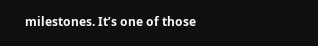milestones. It’s one of those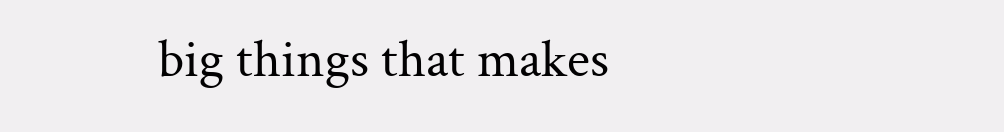big things that makes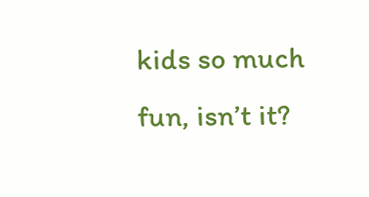kids so much fun, isn’t it?